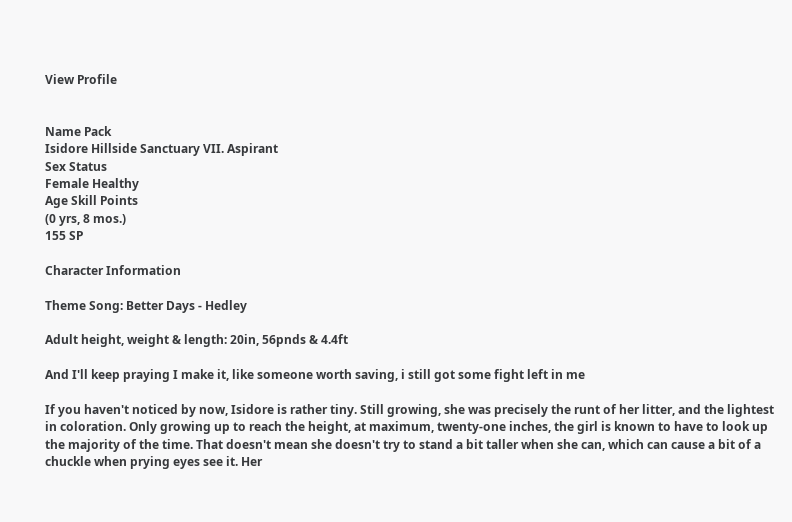View Profile


Name Pack
Isidore Hillside Sanctuary VII. Aspirant
Sex Status
Female Healthy
Age Skill Points
(0 yrs, 8 mos.)
155 SP

Character Information

Theme Song: Better Days - Hedley

Adult height, weight & length: 20in, 56pnds & 4.4ft

And I'll keep praying I make it, like someone worth saving, i still got some fight left in me

If you haven't noticed by now, Isidore is rather tiny. Still growing, she was precisely the runt of her litter, and the lightest in coloration. Only growing up to reach the height, at maximum, twenty-one inches, the girl is known to have to look up the majority of the time. That doesn't mean she doesn't try to stand a bit taller when she can, which can cause a bit of a chuckle when prying eyes see it. Her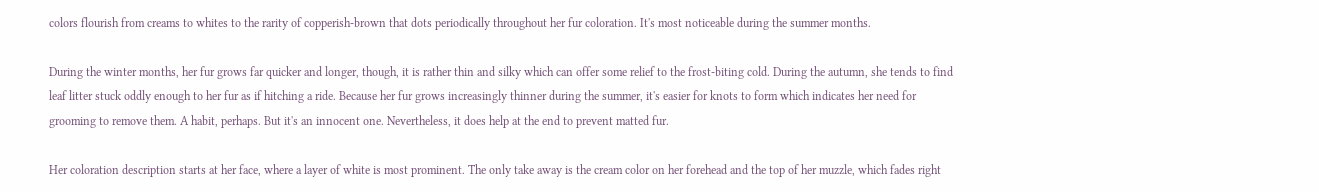colors flourish from creams to whites to the rarity of copperish-brown that dots periodically throughout her fur coloration. It's most noticeable during the summer months.

During the winter months, her fur grows far quicker and longer, though, it is rather thin and silky which can offer some relief to the frost-biting cold. During the autumn, she tends to find leaf litter stuck oddly enough to her fur as if hitching a ride. Because her fur grows increasingly thinner during the summer, it's easier for knots to form which indicates her need for grooming to remove them. A habit, perhaps. But it's an innocent one. Nevertheless, it does help at the end to prevent matted fur.

Her coloration description starts at her face, where a layer of white is most prominent. The only take away is the cream color on her forehead and the top of her muzzle, which fades right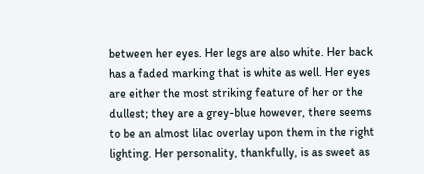between her eyes. Her legs are also white. Her back has a faded marking that is white as well. Her eyes are either the most striking feature of her or the dullest; they are a grey-blue however, there seems to be an almost lilac overlay upon them in the right lighting. Her personality, thankfully, is as sweet as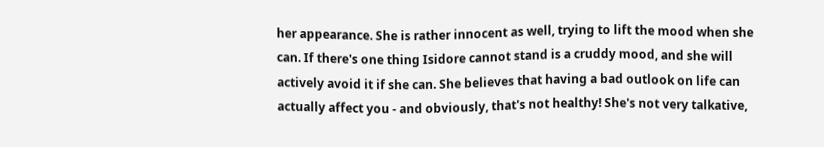her appearance. She is rather innocent as well, trying to lift the mood when she can. If there's one thing Isidore cannot stand is a cruddy mood, and she will actively avoid it if she can. She believes that having a bad outlook on life can actually affect you - and obviously, that's not healthy! She's not very talkative,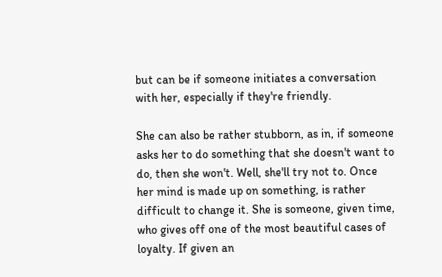but can be if someone initiates a conversation with her, especially if they're friendly.

She can also be rather stubborn, as in, if someone asks her to do something that she doesn't want to do, then she won't. Well, she'll try not to. Once her mind is made up on something, is rather difficult to change it. She is someone, given time, who gives off one of the most beautiful cases of loyalty. If given an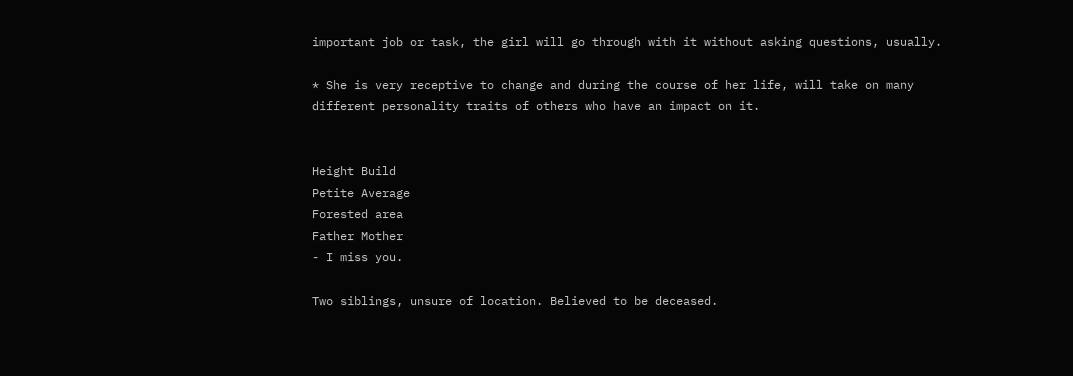important job or task, the girl will go through with it without asking questions, usually.

* She is very receptive to change and during the course of her life, will take on many different personality traits of others who have an impact on it.


Height Build
Petite Average
Forested area
Father Mother
- I miss you.

Two siblings, unsure of location. Believed to be deceased.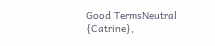Good TermsNeutral
{Catrine},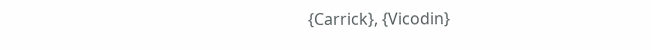{Carrick}, {Vicodin}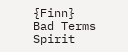{Finn}
Bad Terms
Spirit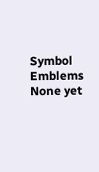Symbol Emblems
None yet